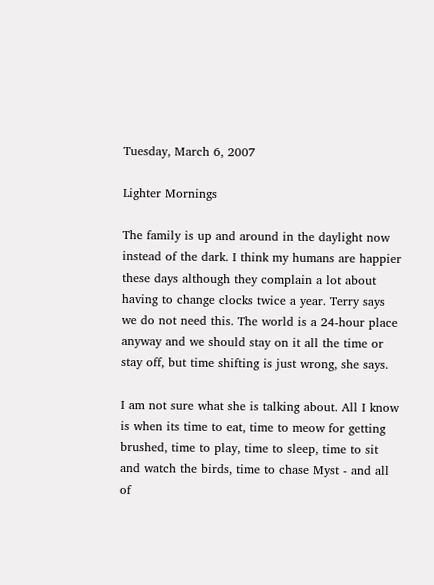Tuesday, March 6, 2007

Lighter Mornings

The family is up and around in the daylight now instead of the dark. I think my humans are happier these days although they complain a lot about having to change clocks twice a year. Terry says we do not need this. The world is a 24-hour place anyway and we should stay on it all the time or stay off, but time shifting is just wrong, she says.

I am not sure what she is talking about. All I know is when its time to eat, time to meow for getting brushed, time to play, time to sleep, time to sit and watch the birds, time to chase Myst - and all of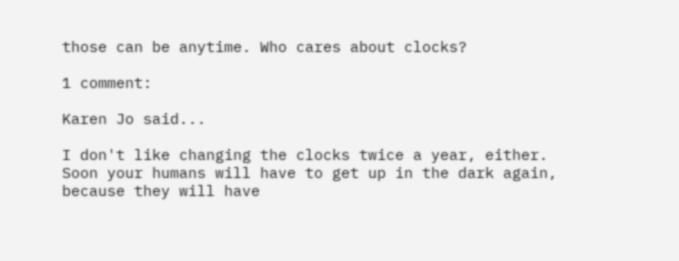those can be anytime. Who cares about clocks?

1 comment:

Karen Jo said...

I don't like changing the clocks twice a year, either. Soon your humans will have to get up in the dark again, because they will have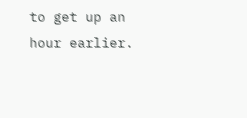to get up an hour earlier.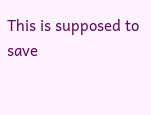This is supposed to save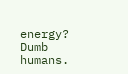energy? Dumb humans.